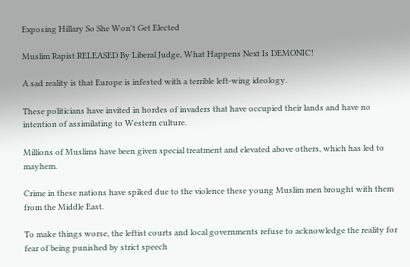Exposing Hillary So She Won't Get Elected

Muslim Rapist RELEASED By Liberal Judge, What Happens Next Is DEMONIC!

A sad reality is that Europe is infested with a terrible left-wing ideology.

These politicians have invited in hordes of invaders that have occupied their lands and have no intention of assimilating to Western culture.

Millions of Muslims have been given special treatment and elevated above others, which has led to mayhem.

Crime in these nations have spiked due to the violence these young Muslim men brought with them from the Middle East.

To make things worse, the leftist courts and local governments refuse to acknowledge the reality for fear of being punished by strict speech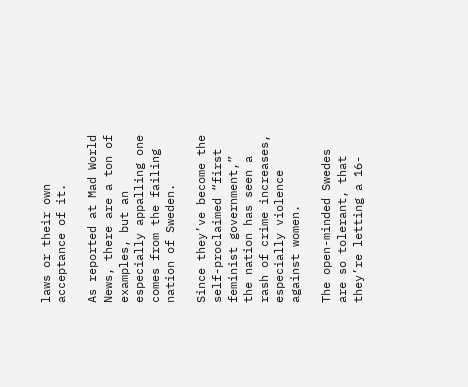laws or their own acceptance of it.

As reported at Mad World News, there are a ton of examples, but an especially appalling one comes from the failing nation of Sweden.

Since they’ve become the self-proclaimed “first feminist government,” the nation has seen a rash of crime increases, especially violence against women.

The open-minded Swedes are so tolerant, that they’re letting a 16-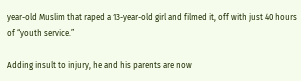year-old Muslim that raped a 13-year-old girl and filmed it, off with just 40 hours of “youth service.”

Adding insult to injury, he and his parents are now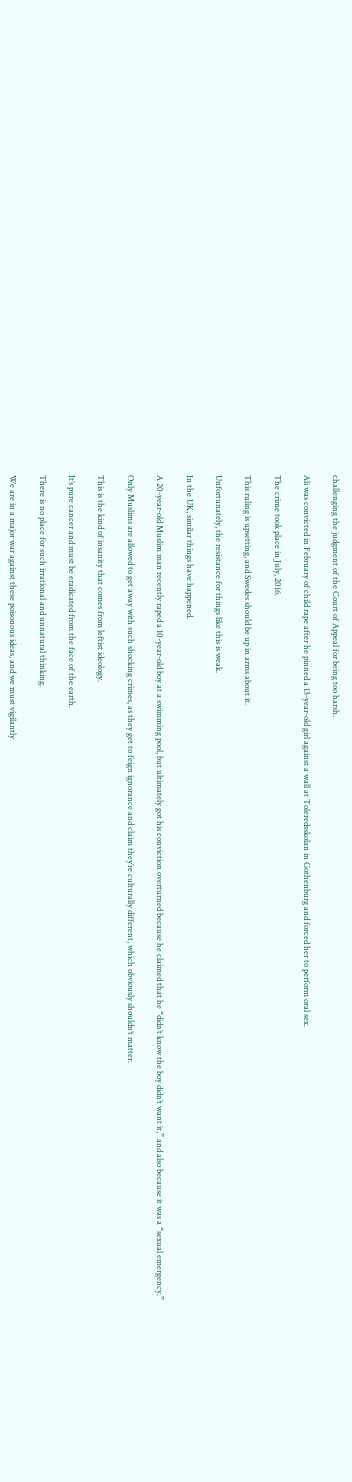challenging the judgment of the Court of Appeal for being too harsh.

Ali was convicted in February of child rape after he pinned a 13-year-old girl against a wall at Toleredsskolan in Gothenburg and forced her to perform oral sex.

The crime took place in July, 2016.

This ruling is upsetting, and Swedes should be up in arms about it.

Unfortunately, the resistance for things like this is weak.

In the UK, similar things have happened.

A 20-year-old Muslim man recently raped a 10-year-old boy at a swimming pool, but ultimately got his conviction overturned because he claimed that he “didn’t know the boy didn’t want it,” and also because it was a “sexual emergency.”

Only Muslims are allowed to get away with such shocking crimes, as they get to feign ignorance and claim they’re culturally different, which obviously shouldn’t matter.

This is the kind of insanity that comes from leftist ideology.

It’s pure cancer and must be eradicated from the face of the earth.

There is no place for such irrational and unnatural thinking.

We are in a major war against these poisonous ideas, and we must vigilantly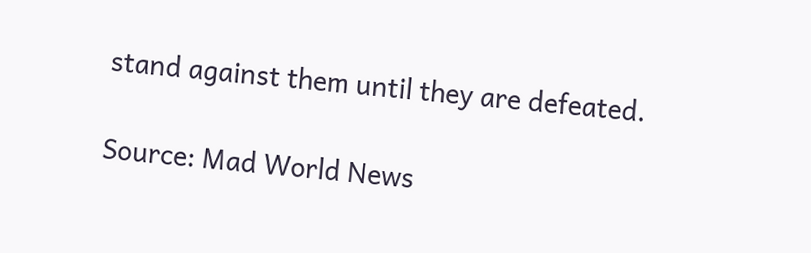stand against them until they are defeated.

Source: Mad World News